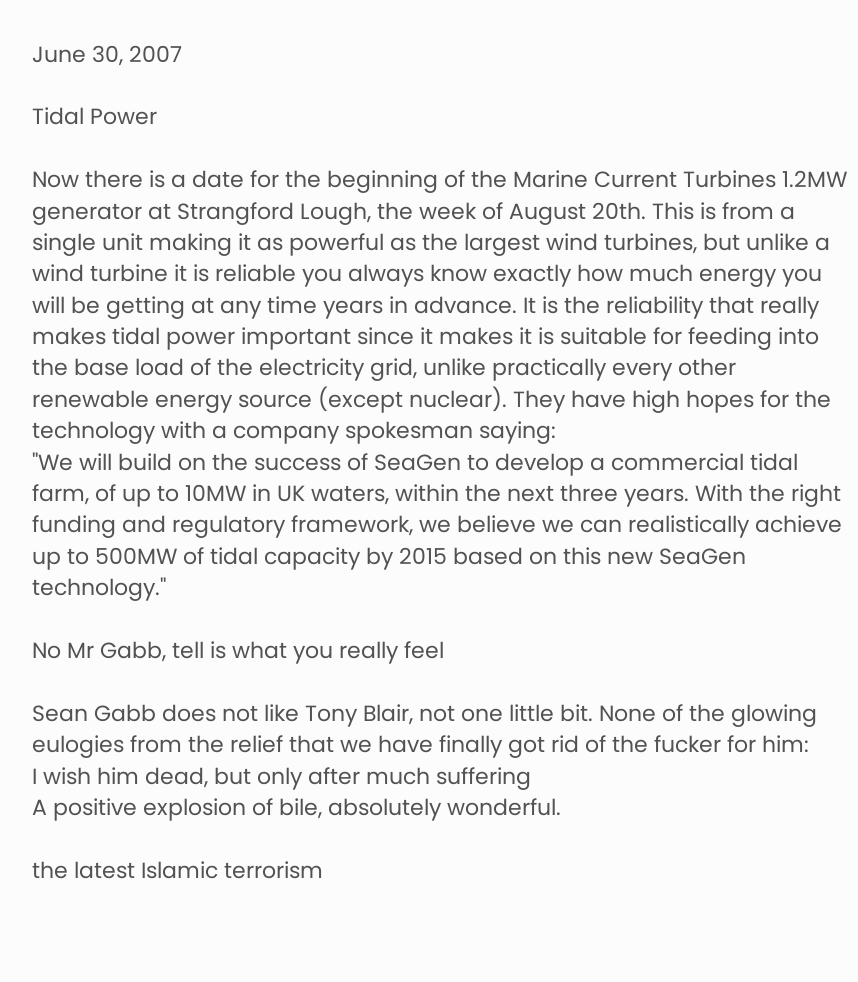June 30, 2007

Tidal Power

Now there is a date for the beginning of the Marine Current Turbines 1.2MW generator at Strangford Lough, the week of August 20th. This is from a single unit making it as powerful as the largest wind turbines, but unlike a wind turbine it is reliable you always know exactly how much energy you will be getting at any time years in advance. It is the reliability that really makes tidal power important since it makes it is suitable for feeding into the base load of the electricity grid, unlike practically every other renewable energy source (except nuclear). They have high hopes for the technology with a company spokesman saying:
"We will build on the success of SeaGen to develop a commercial tidal farm, of up to 10MW in UK waters, within the next three years. With the right funding and regulatory framework, we believe we can realistically achieve up to 500MW of tidal capacity by 2015 based on this new SeaGen technology."

No Mr Gabb, tell is what you really feel

Sean Gabb does not like Tony Blair, not one little bit. None of the glowing eulogies from the relief that we have finally got rid of the fucker for him:
I wish him dead, but only after much suffering
A positive explosion of bile, absolutely wonderful.

the latest Islamic terrorism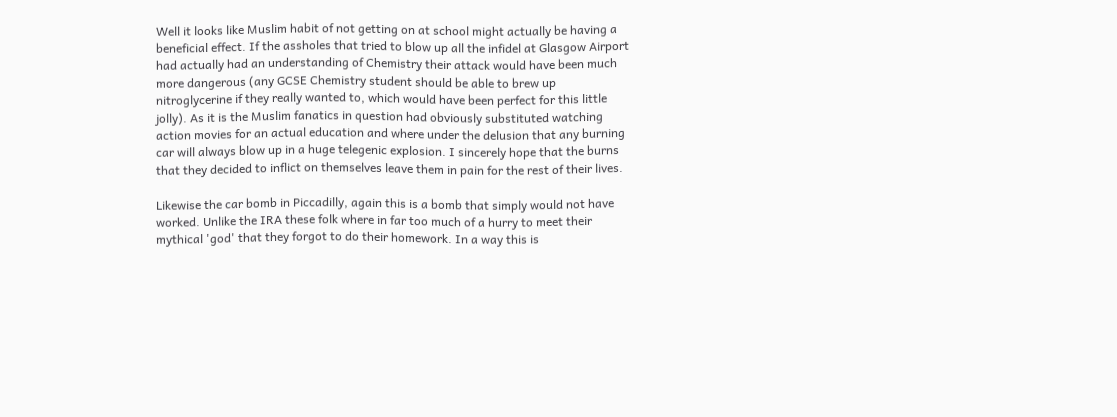Well it looks like Muslim habit of not getting on at school might actually be having a beneficial effect. If the assholes that tried to blow up all the infidel at Glasgow Airport had actually had an understanding of Chemistry their attack would have been much more dangerous (any GCSE Chemistry student should be able to brew up nitroglycerine if they really wanted to, which would have been perfect for this little jolly). As it is the Muslim fanatics in question had obviously substituted watching action movies for an actual education and where under the delusion that any burning car will always blow up in a huge telegenic explosion. I sincerely hope that the burns that they decided to inflict on themselves leave them in pain for the rest of their lives.

Likewise the car bomb in Piccadilly, again this is a bomb that simply would not have worked. Unlike the IRA these folk where in far too much of a hurry to meet their mythical 'god' that they forgot to do their homework. In a way this is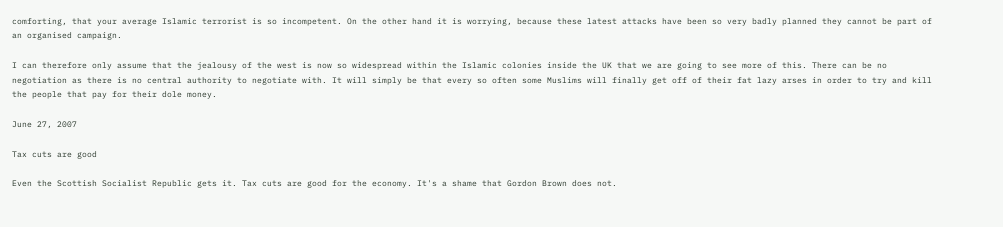comforting, that your average Islamic terrorist is so incompetent. On the other hand it is worrying, because these latest attacks have been so very badly planned they cannot be part of an organised campaign.

I can therefore only assume that the jealousy of the west is now so widespread within the Islamic colonies inside the UK that we are going to see more of this. There can be no negotiation as there is no central authority to negotiate with. It will simply be that every so often some Muslims will finally get off of their fat lazy arses in order to try and kill the people that pay for their dole money.

June 27, 2007

Tax cuts are good

Even the Scottish Socialist Republic gets it. Tax cuts are good for the economy. It's a shame that Gordon Brown does not.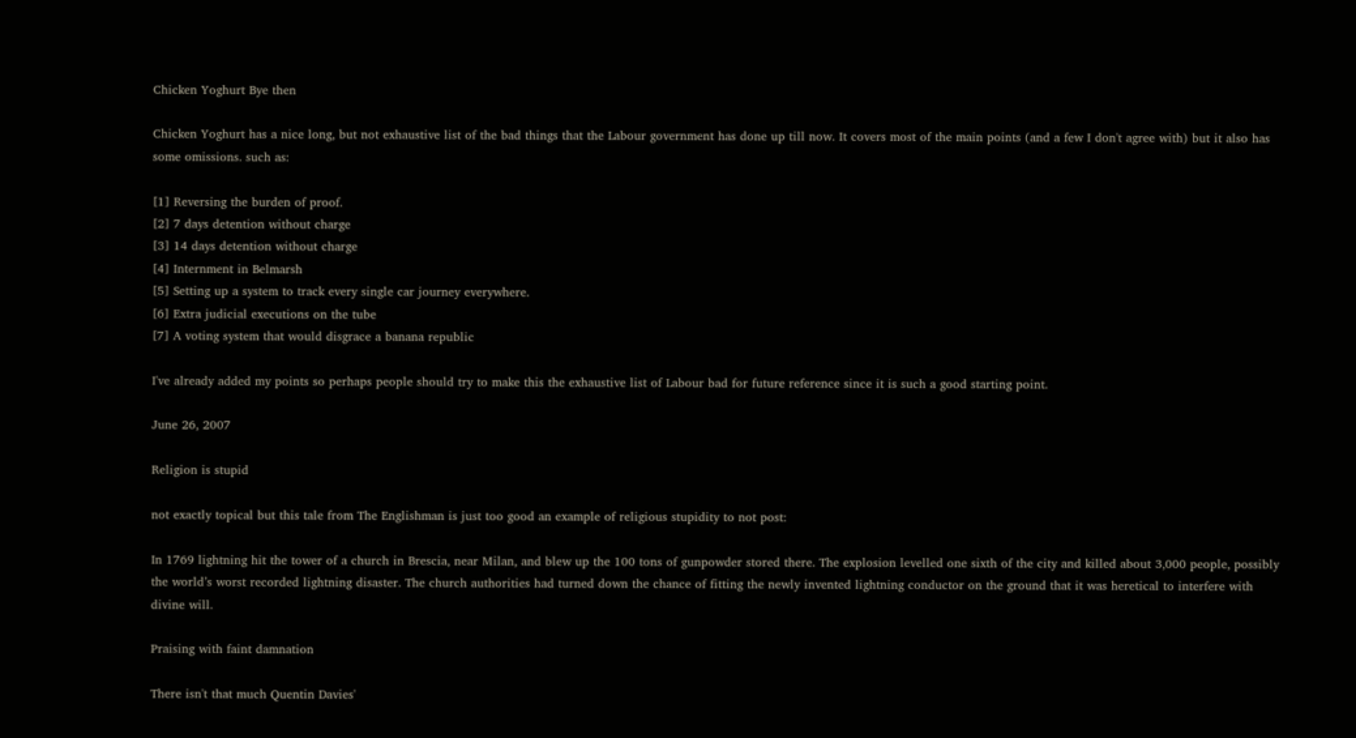Chicken Yoghurt Bye then

Chicken Yoghurt has a nice long, but not exhaustive list of the bad things that the Labour government has done up till now. It covers most of the main points (and a few I don't agree with) but it also has some omissions. such as:

[1] Reversing the burden of proof.
[2] 7 days detention without charge
[3] 14 days detention without charge
[4] Internment in Belmarsh
[5] Setting up a system to track every single car journey everywhere.
[6] Extra judicial executions on the tube
[7] A voting system that would disgrace a banana republic

I've already added my points so perhaps people should try to make this the exhaustive list of Labour bad for future reference since it is such a good starting point.

June 26, 2007

Religion is stupid

not exactly topical but this tale from The Englishman is just too good an example of religious stupidity to not post:

In 1769 lightning hit the tower of a church in Brescia, near Milan, and blew up the 100 tons of gunpowder stored there. The explosion levelled one sixth of the city and killed about 3,000 people, possibly the world’s worst recorded lightning disaster. The church authorities had turned down the chance of fitting the newly invented lightning conductor on the ground that it was heretical to interfere with divine will.

Praising with faint damnation

There isn't that much Quentin Davies'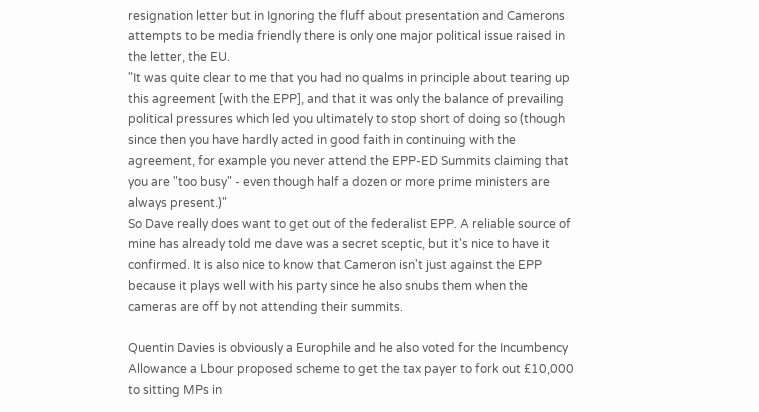resignation letter but in Ignoring the fluff about presentation and Camerons attempts to be media friendly there is only one major political issue raised in the letter, the EU.
"It was quite clear to me that you had no qualms in principle about tearing up this agreement [with the EPP], and that it was only the balance of prevailing political pressures which led you ultimately to stop short of doing so (though since then you have hardly acted in good faith in continuing with the agreement, for example you never attend the EPP-ED Summits claiming that you are "too busy" - even though half a dozen or more prime ministers are always present.)"
So Dave really does want to get out of the federalist EPP. A reliable source of mine has already told me dave was a secret sceptic, but it's nice to have it confirmed. It is also nice to know that Cameron isn't just against the EPP because it plays well with his party since he also snubs them when the cameras are off by not attending their summits.

Quentin Davies is obviously a Europhile and he also voted for the Incumbency Allowance a Lbour proposed scheme to get the tax payer to fork out £10,000 to sitting MPs in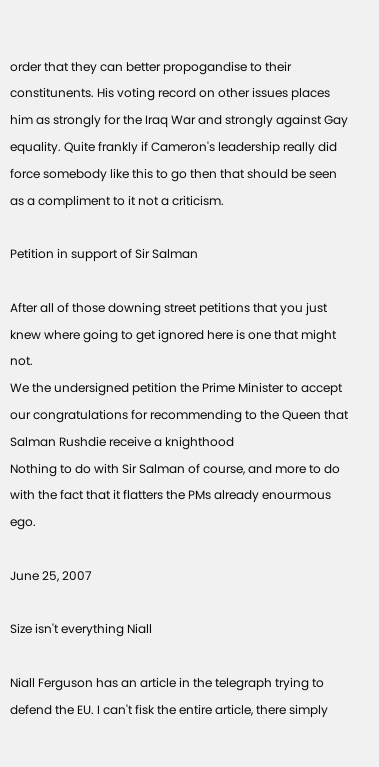order that they can better propogandise to their constitunents. His voting record on other issues places him as strongly for the Iraq War and strongly against Gay equality. Quite frankly if Cameron's leadership really did force somebody like this to go then that should be seen as a compliment to it not a criticism.

Petition in support of Sir Salman

After all of those downing street petitions that you just knew where going to get ignored here is one that might not.
We the undersigned petition the Prime Minister to accept our congratulations for recommending to the Queen that Salman Rushdie receive a knighthood
Nothing to do with Sir Salman of course, and more to do with the fact that it flatters the PMs already enourmous ego.

June 25, 2007

Size isn't everything Niall

Niall Ferguson has an article in the telegraph trying to defend the EU. I can't fisk the entire article, there simply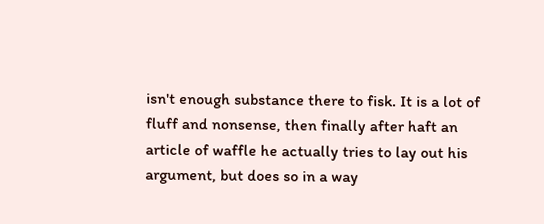isn't enough substance there to fisk. It is a lot of fluff and nonsense, then finally after haft an article of waffle he actually tries to lay out his argument, but does so in a way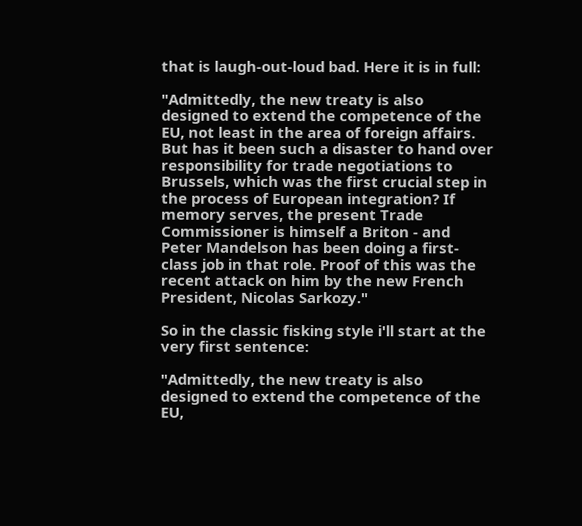that is laugh-out-loud bad. Here it is in full:

"Admittedly, the new treaty is also designed to extend the competence of the EU, not least in the area of foreign affairs. But has it been such a disaster to hand over responsibility for trade negotiations to Brussels, which was the first crucial step in the process of European integration? If memory serves, the present Trade Commissioner is himself a Briton - and Peter Mandelson has been doing a first-class job in that role. Proof of this was the recent attack on him by the new French President, Nicolas Sarkozy."

So in the classic fisking style i'll start at the very first sentence:

"Admittedly, the new treaty is also designed to extend the competence of the EU,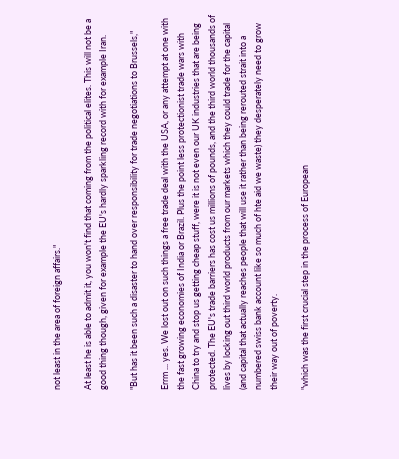not least in the area of foreign affairs."

At least he is able to admit it, you won't find that coming from the political elites. This will not be a good thing though, given for example the EU's hardly sparkling record with for example Iran.

"But has it been such a disaster to hand over responsibility for trade negotiations to Brussels,"

Errm ... yes. We lost out on such things a free trade deal with the USA, or any attempt at one with the fast growing economies of India or Brazil. Plus the point less protectionist trade wars with China to try and stop us getting cheap stuff, were it is not even our UK industries that are being protected. The EU's trade barriers has cost us millions of pounds, and the third world thousands of lives by locking out third world products from our markets which they could trade for the capital (and capital that actually reaches people that will use it rather than being rerouted strait into a numbered swiss bank account like so much of hte aid we waste) they desperately need to grow their way out of poverty.

"which was the first crucial step in the process of European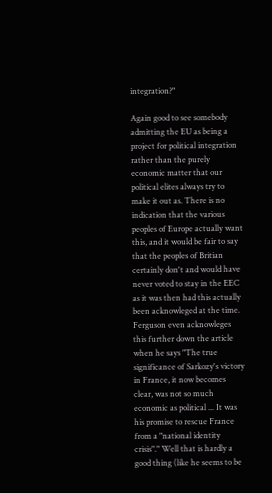integration?"

Again good to see somebody admitting the EU as being a project for political integration rather than the purely economic matter that our political elites always try to make it out as. There is no indication that the various peoples of Europe actually want this, and it would be fair to say that the peoples of Britian certainly don't and would have never voted to stay in the EEC as it was then had this actually been acknowleged at the time. Ferguson even acknowleges this further down the article when he says "The true significance of Sarkozy's victory in France, it now becomes clear, was not so much economic as political ... It was his promise to rescue France from a "national identity crisis"." Well that is hardly a good thing (like he seems to be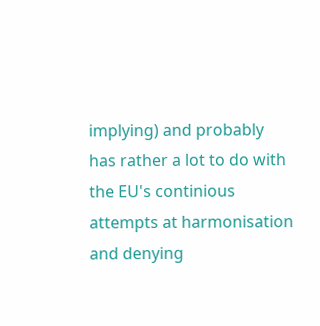implying) and probably has rather a lot to do with the EU's continious attempts at harmonisation and denying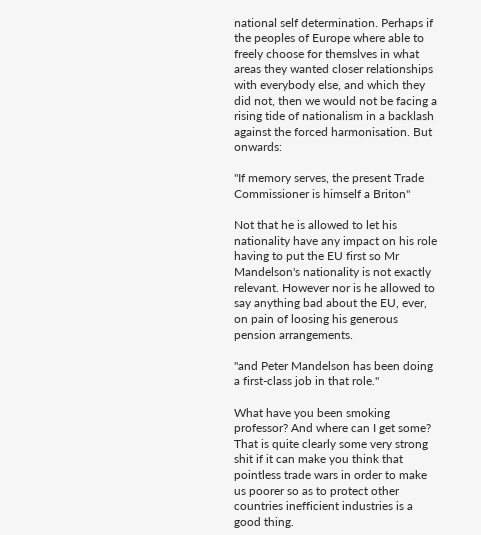national self determination. Perhaps if the peoples of Europe where able to freely choose for themslves in what areas they wanted closer relationships with everybody else, and which they did not, then we would not be facing a rising tide of nationalism in a backlash against the forced harmonisation. But onwards:

"If memory serves, the present Trade Commissioner is himself a Briton"

Not that he is allowed to let his nationality have any impact on his role having to put the EU first so Mr Mandelson's nationality is not exactly relevant. However nor is he allowed to say anything bad about the EU, ever, on pain of loosing his generous pension arrangements.

"and Peter Mandelson has been doing a first-class job in that role."

What have you been smoking professor? And where can I get some? That is quite clearly some very strong shit if it can make you think that pointless trade wars in order to make us poorer so as to protect other countries inefficient industries is a good thing.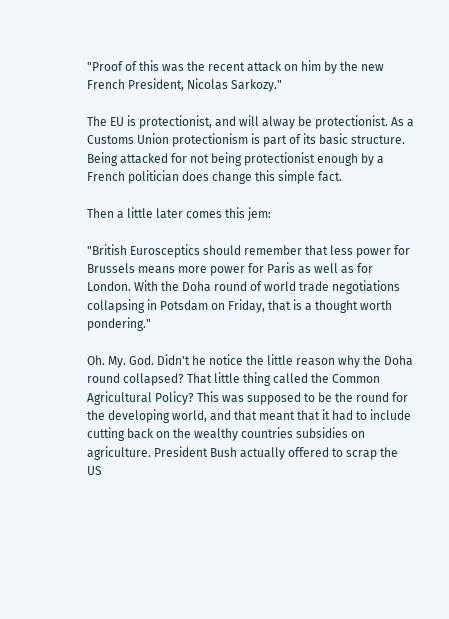"Proof of this was the recent attack on him by the new French President, Nicolas Sarkozy."

The EU is protectionist, and will alway be protectionist. As a Customs Union protectionism is part of its basic structure. Being attacked for not being protectionist enough by a French politician does change this simple fact.

Then a little later comes this jem:

"British Eurosceptics should remember that less power for Brussels means more power for Paris as well as for London. With the Doha round of world trade negotiations collapsing in Potsdam on Friday, that is a thought worth pondering."

Oh. My. God. Didn't he notice the little reason why the Doha round collapsed? That little thing called the Common Agricultural Policy? This was supposed to be the round for the developing world, and that meant that it had to include cutting back on the wealthy countries subsidies on agriculture. President Bush actually offered to scrap the US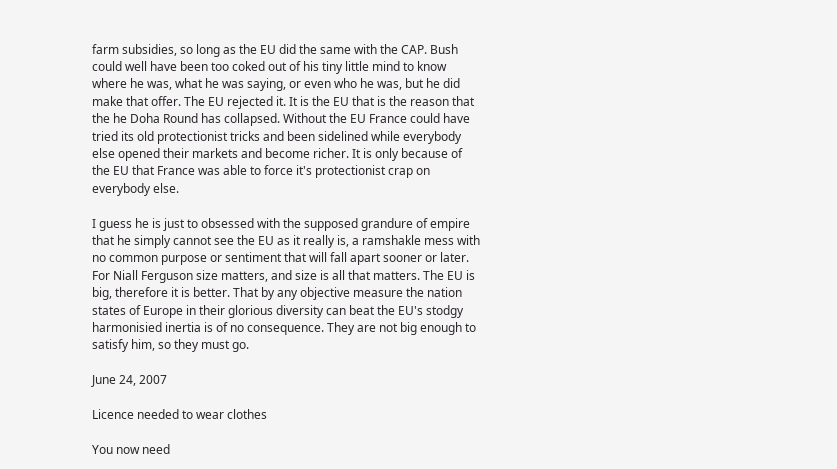farm subsidies, so long as the EU did the same with the CAP. Bush could well have been too coked out of his tiny little mind to know where he was, what he was saying, or even who he was, but he did make that offer. The EU rejected it. It is the EU that is the reason that the he Doha Round has collapsed. Without the EU France could have tried its old protectionist tricks and been sidelined while everybody else opened their markets and become richer. It is only because of the EU that France was able to force it's protectionist crap on everybody else.

I guess he is just to obsessed with the supposed grandure of empire that he simply cannot see the EU as it really is, a ramshakle mess with no common purpose or sentiment that will fall apart sooner or later. For Niall Ferguson size matters, and size is all that matters. The EU is big, therefore it is better. That by any objective measure the nation states of Europe in their glorious diversity can beat the EU's stodgy harmonisied inertia is of no consequence. They are not big enough to satisfy him, so they must go.

June 24, 2007

Licence needed to wear clothes

You now need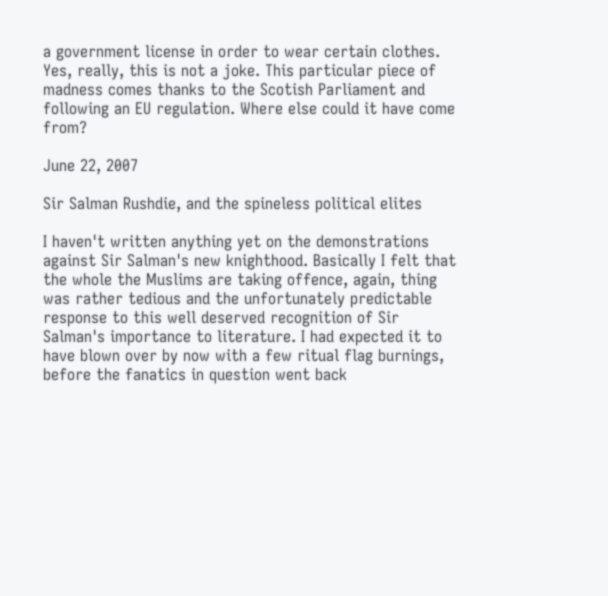a government license in order to wear certain clothes. Yes, really, this is not a joke. This particular piece of madness comes thanks to the Scotish Parliament and following an EU regulation. Where else could it have come from?

June 22, 2007

Sir Salman Rushdie, and the spineless political elites

I haven't written anything yet on the demonstrations against Sir Salman's new knighthood. Basically I felt that the whole the Muslims are taking offence, again, thing was rather tedious and the unfortunately predictable response to this well deserved recognition of Sir Salman's importance to literature. I had expected it to have blown over by now with a few ritual flag burnings, before the fanatics in question went back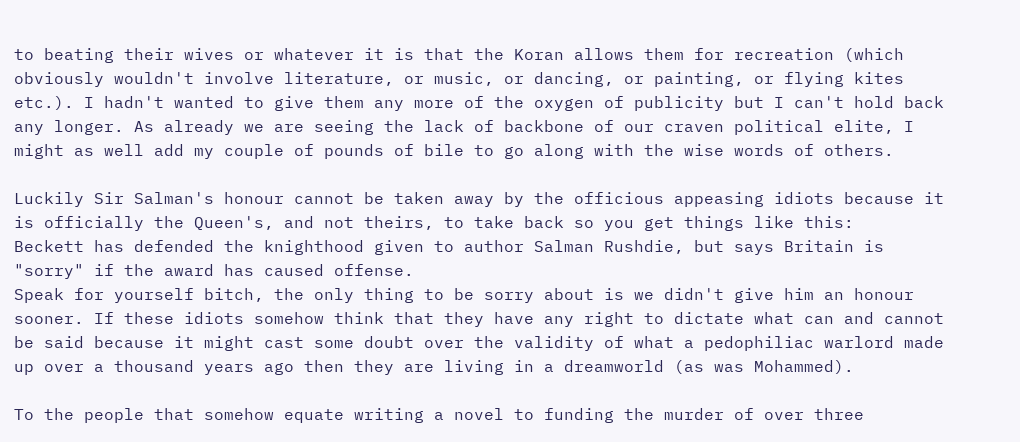to beating their wives or whatever it is that the Koran allows them for recreation (which obviously wouldn't involve literature, or music, or dancing, or painting, or flying kites etc.). I hadn't wanted to give them any more of the oxygen of publicity but I can't hold back any longer. As already we are seeing the lack of backbone of our craven political elite, I might as well add my couple of pounds of bile to go along with the wise words of others.

Luckily Sir Salman's honour cannot be taken away by the officious appeasing idiots because it is officially the Queen's, and not theirs, to take back so you get things like this:
Beckett has defended the knighthood given to author Salman Rushdie, but says Britain is "sorry" if the award has caused offense.
Speak for yourself bitch, the only thing to be sorry about is we didn't give him an honour sooner. If these idiots somehow think that they have any right to dictate what can and cannot be said because it might cast some doubt over the validity of what a pedophiliac warlord made up over a thousand years ago then they are living in a dreamworld (as was Mohammed).

To the people that somehow equate writing a novel to funding the murder of over three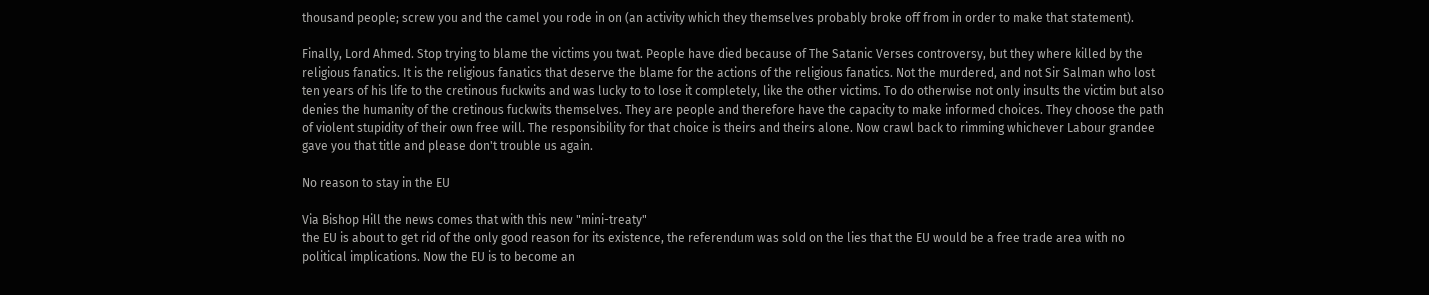thousand people; screw you and the camel you rode in on (an activity which they themselves probably broke off from in order to make that statement).

Finally, Lord Ahmed. Stop trying to blame the victims you twat. People have died because of The Satanic Verses controversy, but they where killed by the religious fanatics. It is the religious fanatics that deserve the blame for the actions of the religious fanatics. Not the murdered, and not Sir Salman who lost ten years of his life to the cretinous fuckwits and was lucky to to lose it completely, like the other victims. To do otherwise not only insults the victim but also denies the humanity of the cretinous fuckwits themselves. They are people and therefore have the capacity to make informed choices. They choose the path of violent stupidity of their own free will. The responsibility for that choice is theirs and theirs alone. Now crawl back to rimming whichever Labour grandee gave you that title and please don't trouble us again.

No reason to stay in the EU

Via Bishop Hill the news comes that with this new "mini-treaty"
the EU is about to get rid of the only good reason for its existence, the referendum was sold on the lies that the EU would be a free trade area with no political implications. Now the EU is to become an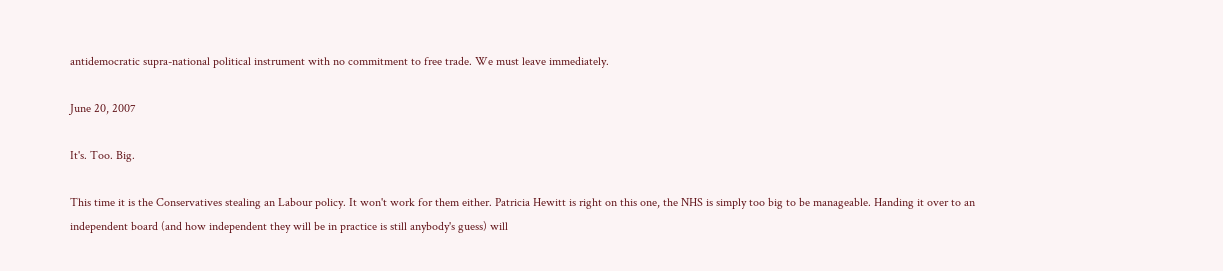antidemocratic supra-national political instrument with no commitment to free trade. We must leave immediately.

June 20, 2007

It's. Too. Big.

This time it is the Conservatives stealing an Labour policy. It won't work for them either. Patricia Hewitt is right on this one, the NHS is simply too big to be manageable. Handing it over to an independent board (and how independent they will be in practice is still anybody's guess) will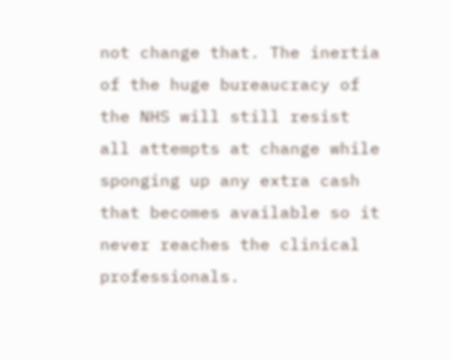not change that. The inertia of the huge bureaucracy of the NHS will still resist all attempts at change while sponging up any extra cash that becomes available so it never reaches the clinical professionals.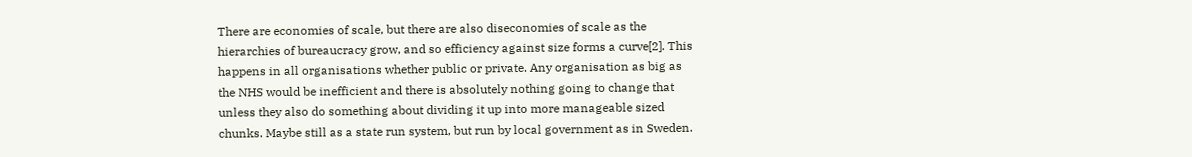There are economies of scale, but there are also diseconomies of scale as the hierarchies of bureaucracy grow, and so efficiency against size forms a curve[2]. This happens in all organisations whether public or private. Any organisation as big as the NHS would be inefficient and there is absolutely nothing going to change that unless they also do something about dividing it up into more manageable sized chunks. Maybe still as a state run system, but run by local government as in Sweden.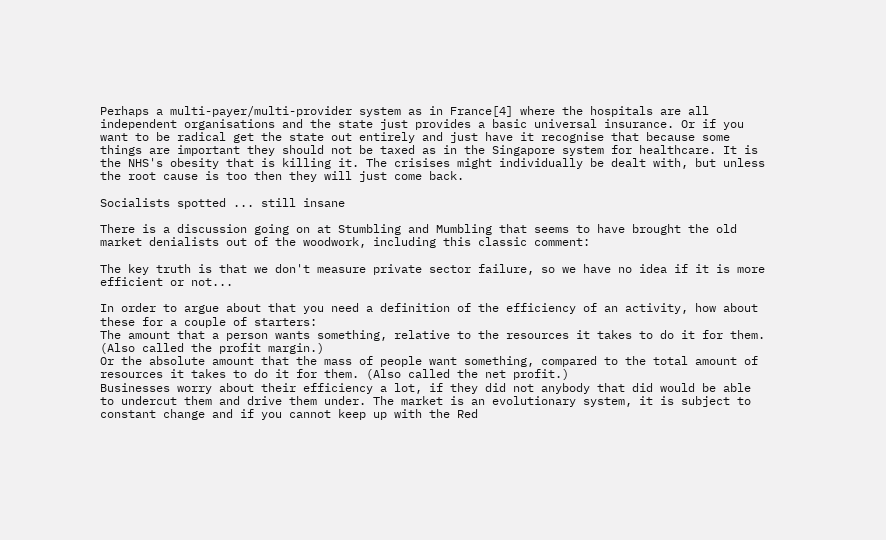Perhaps a multi-payer/multi-provider system as in France[4] where the hospitals are all independent organisations and the state just provides a basic universal insurance. Or if you want to be radical get the state out entirely and just have it recognise that because some things are important they should not be taxed as in the Singapore system for healthcare. It is the NHS's obesity that is killing it. The crisises might individually be dealt with, but unless the root cause is too then they will just come back.

Socialists spotted ... still insane

There is a discussion going on at Stumbling and Mumbling that seems to have brought the old market denialists out of the woodwork, including this classic comment:

The key truth is that we don't measure private sector failure, so we have no idea if it is more efficient or not...

In order to argue about that you need a definition of the efficiency of an activity, how about these for a couple of starters:
The amount that a person wants something, relative to the resources it takes to do it for them. (Also called the profit margin.)
Or the absolute amount that the mass of people want something, compared to the total amount of resources it takes to do it for them. (Also called the net profit.)
Businesses worry about their efficiency a lot, if they did not anybody that did would be able to undercut them and drive them under. The market is an evolutionary system, it is subject to constant change and if you cannot keep up with the Red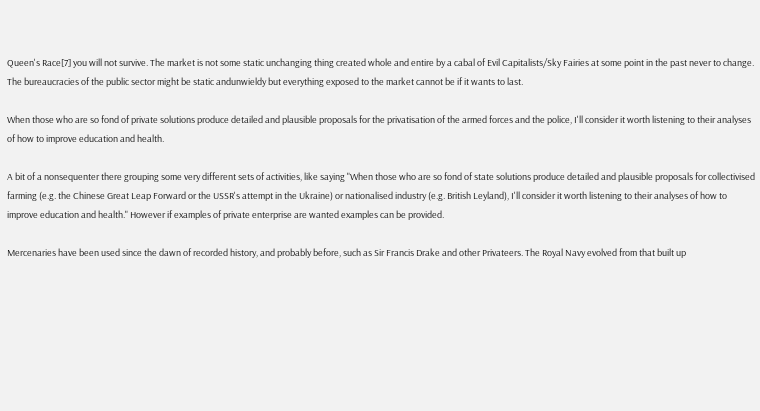Queen's Race[7] you will not survive. The market is not some static unchanging thing created whole and entire by a cabal of Evil Capitalists/Sky Fairies at some point in the past never to change. The bureaucracies of the public sector might be static andunwieldy but everything exposed to the market cannot be if it wants to last.

When those who are so fond of private solutions produce detailed and plausible proposals for the privatisation of the armed forces and the police, I'll consider it worth listening to their analyses of how to improve education and health.

A bit of a nonsequenter there grouping some very different sets of activities, like saying "When those who are so fond of state solutions produce detailed and plausible proposals for collectivised farming (e.g. the Chinese Great Leap Forward or the USSR's attempt in the Ukraine) or nationalised industry (e.g. British Leyland), I'll consider it worth listening to their analyses of how to improve education and health." However if examples of private enterprise are wanted examples can be provided.

Mercenaries have been used since the dawn of recorded history, and probably before, such as Sir Francis Drake and other Privateers. The Royal Navy evolved from that built up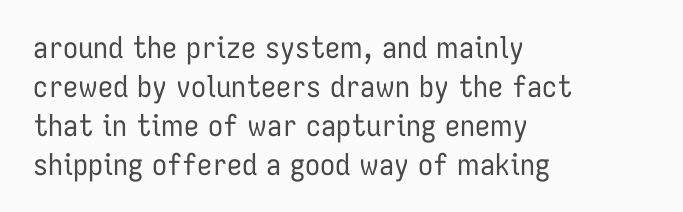around the prize system, and mainly crewed by volunteers drawn by the fact that in time of war capturing enemy shipping offered a good way of making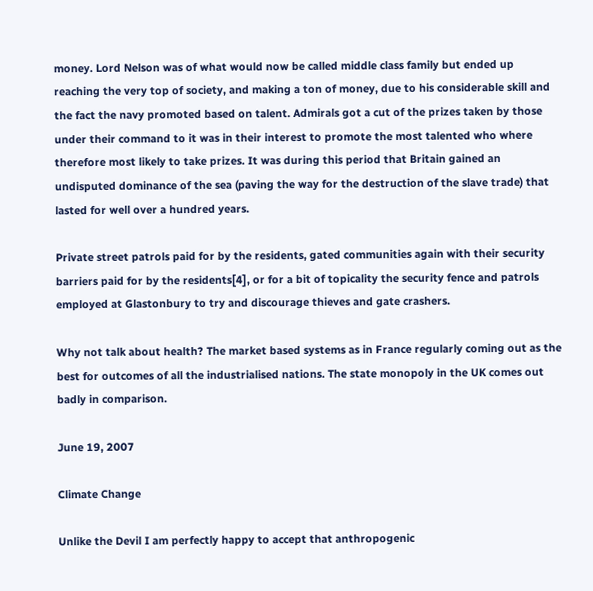money. Lord Nelson was of what would now be called middle class family but ended up reaching the very top of society, and making a ton of money, due to his considerable skill and the fact the navy promoted based on talent. Admirals got a cut of the prizes taken by those under their command to it was in their interest to promote the most talented who where therefore most likely to take prizes. It was during this period that Britain gained an undisputed dominance of the sea (paving the way for the destruction of the slave trade) that lasted for well over a hundred years.

Private street patrols paid for by the residents, gated communities again with their security barriers paid for by the residents[4], or for a bit of topicality the security fence and patrols employed at Glastonbury to try and discourage thieves and gate crashers.

Why not talk about health? The market based systems as in France regularly coming out as the best for outcomes of all the industrialised nations. The state monopoly in the UK comes out badly in comparison.

June 19, 2007

Climate Change

Unlike the Devil I am perfectly happy to accept that anthropogenic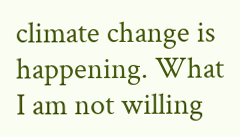climate change is happening. What I am not willing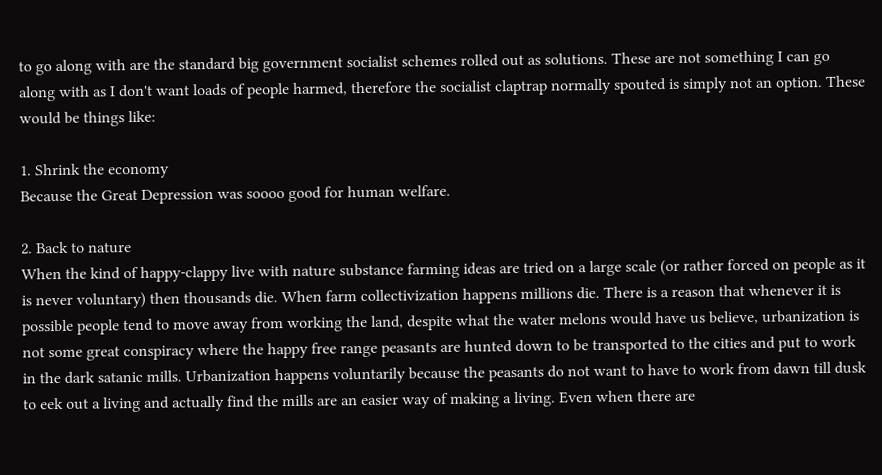to go along with are the standard big government socialist schemes rolled out as solutions. These are not something I can go along with as I don't want loads of people harmed, therefore the socialist claptrap normally spouted is simply not an option. These would be things like:

1. Shrink the economy
Because the Great Depression was soooo good for human welfare.

2. Back to nature
When the kind of happy-clappy live with nature substance farming ideas are tried on a large scale (or rather forced on people as it is never voluntary) then thousands die. When farm collectivization happens millions die. There is a reason that whenever it is possible people tend to move away from working the land, despite what the water melons would have us believe, urbanization is not some great conspiracy where the happy free range peasants are hunted down to be transported to the cities and put to work in the dark satanic mills. Urbanization happens voluntarily because the peasants do not want to have to work from dawn till dusk to eek out a living and actually find the mills are an easier way of making a living. Even when there are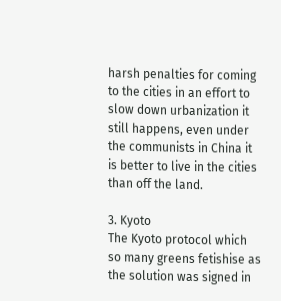harsh penalties for coming to the cities in an effort to slow down urbanization it still happens, even under the communists in China it is better to live in the cities than off the land.

3. Kyoto
The Kyoto protocol which so many greens fetishise as the solution was signed in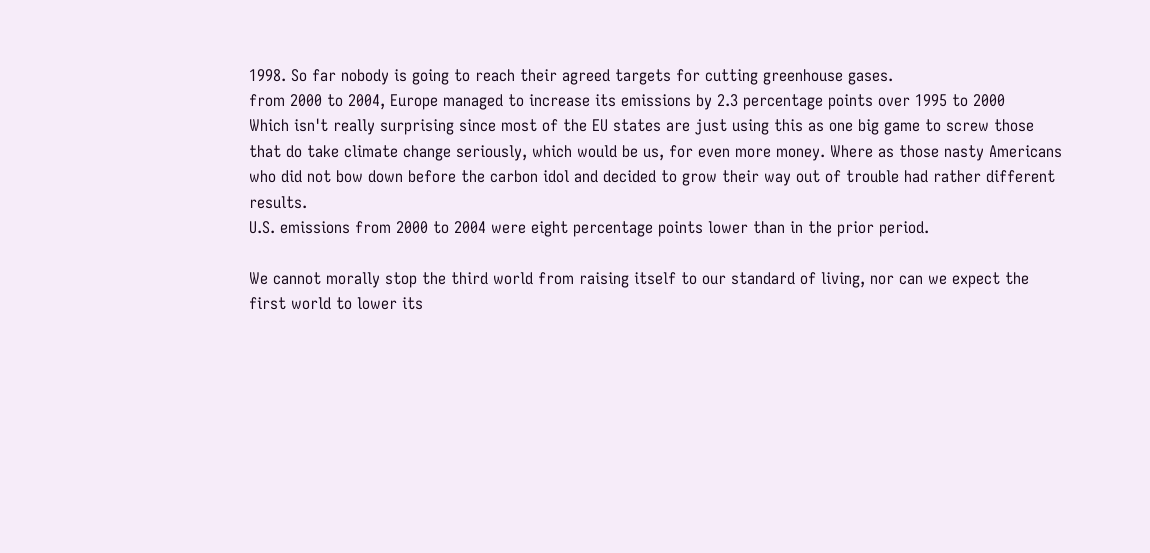1998. So far nobody is going to reach their agreed targets for cutting greenhouse gases.
from 2000 to 2004, Europe managed to increase its emissions by 2.3 percentage points over 1995 to 2000
Which isn't really surprising since most of the EU states are just using this as one big game to screw those that do take climate change seriously, which would be us, for even more money. Where as those nasty Americans who did not bow down before the carbon idol and decided to grow their way out of trouble had rather different results.
U.S. emissions from 2000 to 2004 were eight percentage points lower than in the prior period.

We cannot morally stop the third world from raising itself to our standard of living, nor can we expect the first world to lower its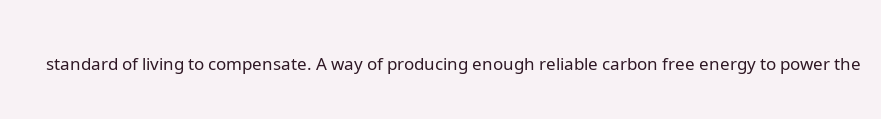standard of living to compensate. A way of producing enough reliable carbon free energy to power the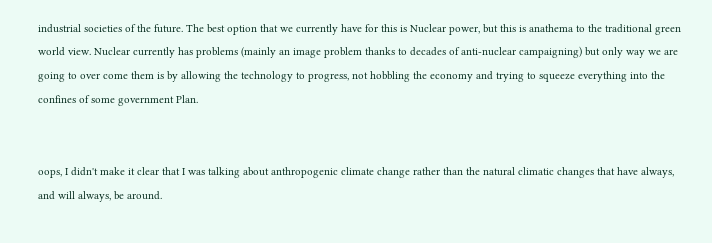industrial societies of the future. The best option that we currently have for this is Nuclear power, but this is anathema to the traditional green world view. Nuclear currently has problems (mainly an image problem thanks to decades of anti-nuclear campaigning) but only way we are going to over come them is by allowing the technology to progress, not hobbling the economy and trying to squeeze everything into the confines of some government Plan.


oops, I didn't make it clear that I was talking about anthropogenic climate change rather than the natural climatic changes that have always, and will always, be around.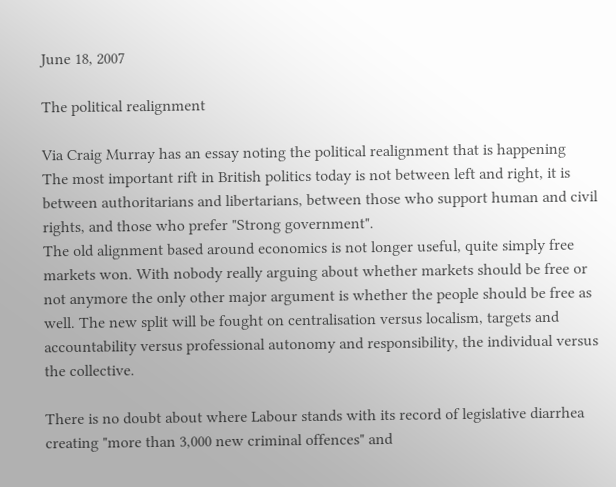June 18, 2007

The political realignment

Via Craig Murray has an essay noting the political realignment that is happening
The most important rift in British politics today is not between left and right, it is between authoritarians and libertarians, between those who support human and civil rights, and those who prefer "Strong government".
The old alignment based around economics is not longer useful, quite simply free markets won. With nobody really arguing about whether markets should be free or not anymore the only other major argument is whether the people should be free as well. The new split will be fought on centralisation versus localism, targets and accountability versus professional autonomy and responsibility, the individual versus the collective.

There is no doubt about where Labour stands with its record of legislative diarrhea creating "more than 3,000 new criminal offences" and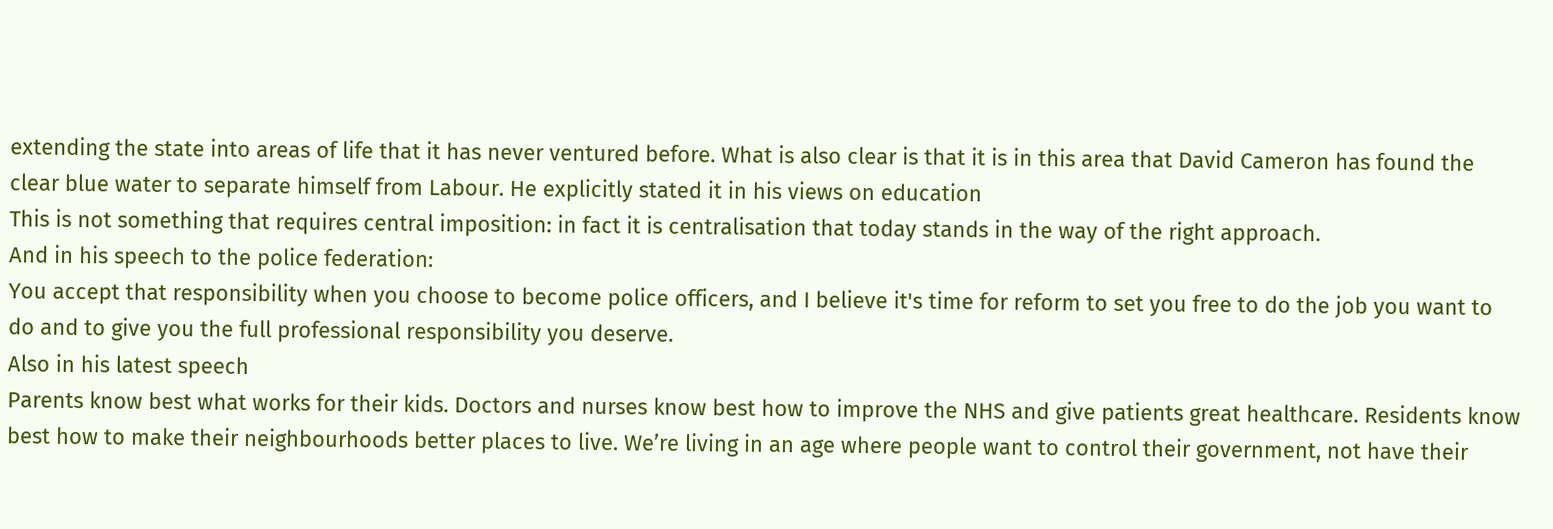extending the state into areas of life that it has never ventured before. What is also clear is that it is in this area that David Cameron has found the clear blue water to separate himself from Labour. He explicitly stated it in his views on education
This is not something that requires central imposition: in fact it is centralisation that today stands in the way of the right approach.
And in his speech to the police federation:
You accept that responsibility when you choose to become police officers, and I believe it's time for reform to set you free to do the job you want to do and to give you the full professional responsibility you deserve.
Also in his latest speech
Parents know best what works for their kids. Doctors and nurses know best how to improve the NHS and give patients great healthcare. Residents know best how to make their neighbourhoods better places to live. We’re living in an age where people want to control their government, not have their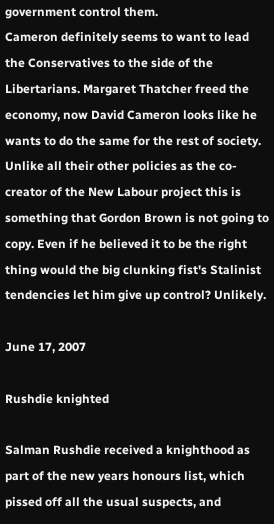government control them.
Cameron definitely seems to want to lead the Conservatives to the side of the Libertarians. Margaret Thatcher freed the economy, now David Cameron looks like he wants to do the same for the rest of society. Unlike all their other policies as the co-creator of the New Labour project this is something that Gordon Brown is not going to copy. Even if he believed it to be the right thing would the big clunking fist's Stalinist tendencies let him give up control? Unlikely.

June 17, 2007

Rushdie knighted

Salman Rushdie received a knighthood as part of the new years honours list, which pissed off all the usual suspects, and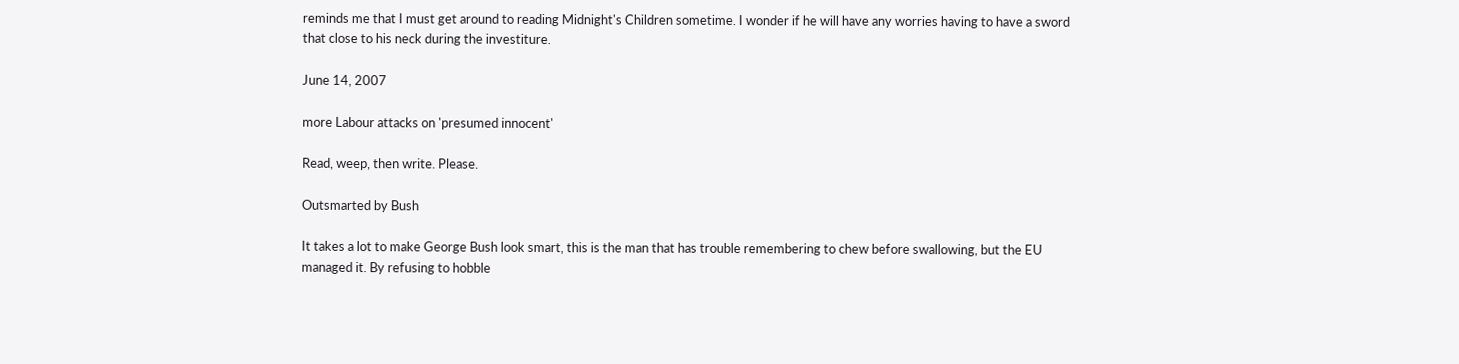reminds me that I must get around to reading Midnight's Children sometime. I wonder if he will have any worries having to have a sword that close to his neck during the investiture.

June 14, 2007

more Labour attacks on 'presumed innocent'

Read, weep, then write. Please.

Outsmarted by Bush

It takes a lot to make George Bush look smart, this is the man that has trouble remembering to chew before swallowing, but the EU managed it. By refusing to hobble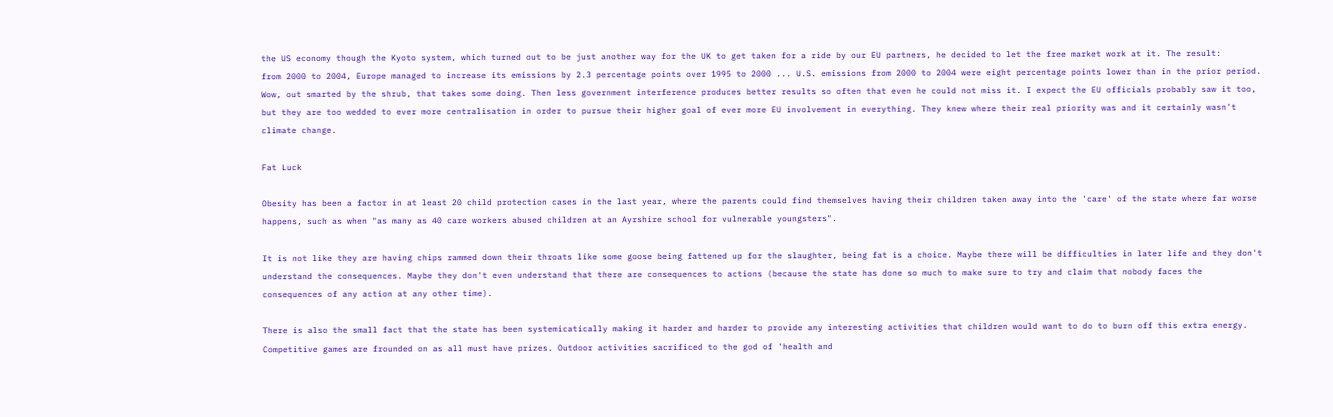the US economy though the Kyoto system, which turned out to be just another way for the UK to get taken for a ride by our EU partners, he decided to let the free market work at it. The result:
from 2000 to 2004, Europe managed to increase its emissions by 2.3 percentage points over 1995 to 2000 ... U.S. emissions from 2000 to 2004 were eight percentage points lower than in the prior period.
Wow, out smarted by the shrub, that takes some doing. Then less government interference produces better results so often that even he could not miss it. I expect the EU officials probably saw it too, but they are too wedded to ever more centralisation in order to pursue their higher goal of ever more EU involvement in everything. They knew where their real priority was and it certainly wasn't climate change.

Fat Luck

Obesity has been a factor in at least 20 child protection cases in the last year, where the parents could find themselves having their children taken away into the 'care' of the state where far worse happens, such as when "as many as 40 care workers abused children at an Ayrshire school for vulnerable youngsters".

It is not like they are having chips rammed down their throats like some goose being fattened up for the slaughter, being fat is a choice. Maybe there will be difficulties in later life and they don't understand the consequences. Maybe they don't even understand that there are consequences to actions (because the state has done so much to make sure to try and claim that nobody faces the consequences of any action at any other time).

There is also the small fact that the state has been systemicatically making it harder and harder to provide any interesting activities that children would want to do to burn off this extra energy. Competitive games are frounded on as all must have prizes. Outdoor activities sacrificed to the god of 'health and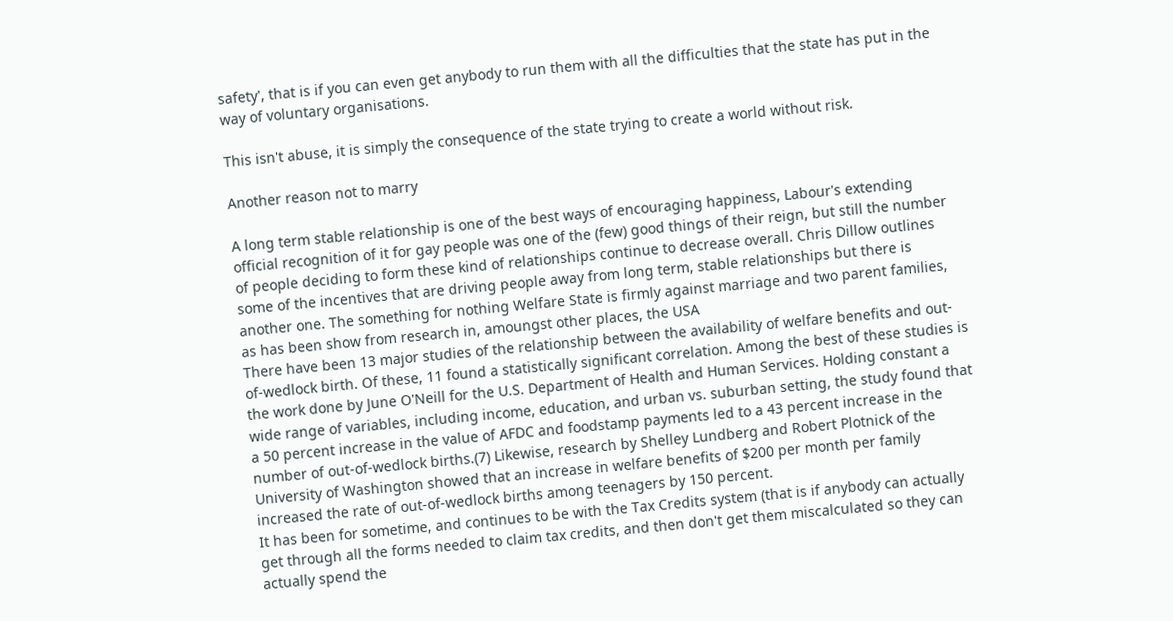safety', that is if you can even get anybody to run them with all the difficulties that the state has put in the way of voluntary organisations.

This isn't abuse, it is simply the consequence of the state trying to create a world without risk.

Another reason not to marry

A long term stable relationship is one of the best ways of encouraging happiness, Labour's extending official recognition of it for gay people was one of the (few) good things of their reign, but still the number of people deciding to form these kind of relationships continue to decrease overall. Chris Dillow outlines some of the incentives that are driving people away from long term, stable relationships but there is another one. The something for nothing Welfare State is firmly against marriage and two parent families, as has been show from research in, amoungst other places, the USA
There have been 13 major studies of the relationship between the availability of welfare benefits and out-of-wedlock birth. Of these, 11 found a statistically significant correlation. Among the best of these studies is the work done by June O'Neill for the U.S. Department of Health and Human Services. Holding constant a wide range of variables, including income, education, and urban vs. suburban setting, the study found that a 50 percent increase in the value of AFDC and foodstamp payments led to a 43 percent increase in the number of out-of-wedlock births.(7) Likewise, research by Shelley Lundberg and Robert Plotnick of the University of Washington showed that an increase in welfare benefits of $200 per month per family increased the rate of out-of-wedlock births among teenagers by 150 percent.
It has been for sometime, and continues to be with the Tax Credits system (that is if anybody can actually get through all the forms needed to claim tax credits, and then don't get them miscalculated so they can actually spend the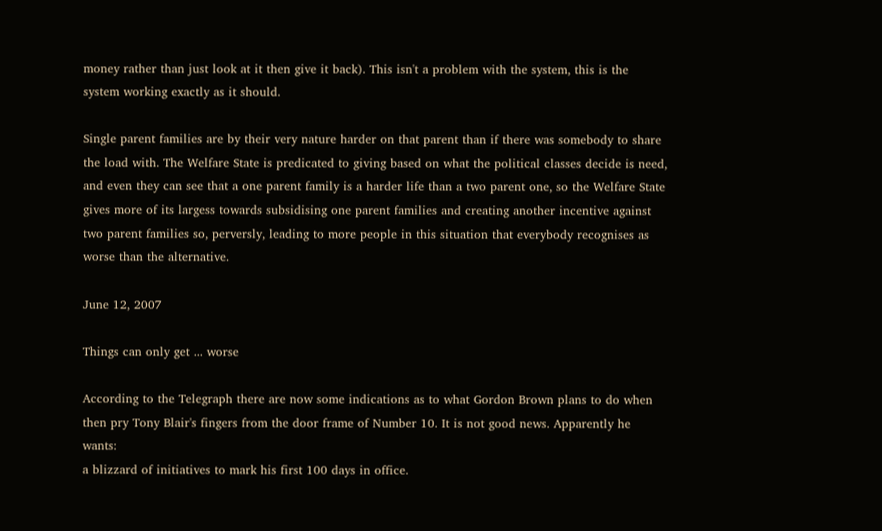money rather than just look at it then give it back). This isn't a problem with the system, this is the system working exactly as it should.

Single parent families are by their very nature harder on that parent than if there was somebody to share the load with. The Welfare State is predicated to giving based on what the political classes decide is need, and even they can see that a one parent family is a harder life than a two parent one, so the Welfare State gives more of its largess towards subsidising one parent families and creating another incentive against two parent families so, perversly, leading to more people in this situation that everybody recognises as worse than the alternative.

June 12, 2007

Things can only get ... worse

According to the Telegraph there are now some indications as to what Gordon Brown plans to do when then pry Tony Blair's fingers from the door frame of Number 10. It is not good news. Apparently he wants:
a blizzard of initiatives to mark his first 100 days in office.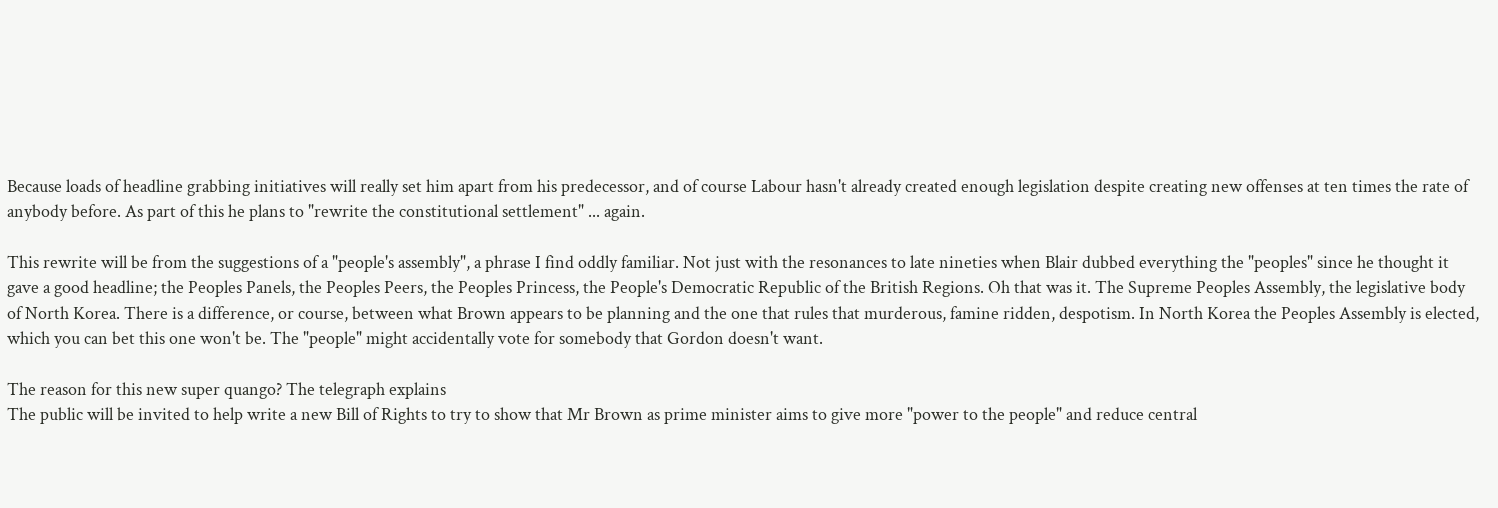Because loads of headline grabbing initiatives will really set him apart from his predecessor, and of course Labour hasn't already created enough legislation despite creating new offenses at ten times the rate of anybody before. As part of this he plans to "rewrite the constitutional settlement" ... again.

This rewrite will be from the suggestions of a "people's assembly", a phrase I find oddly familiar. Not just with the resonances to late nineties when Blair dubbed everything the "peoples" since he thought it gave a good headline; the Peoples Panels, the Peoples Peers, the Peoples Princess, the People's Democratic Republic of the British Regions. Oh that was it. The Supreme Peoples Assembly, the legislative body of North Korea. There is a difference, or course, between what Brown appears to be planning and the one that rules that murderous, famine ridden, despotism. In North Korea the Peoples Assembly is elected, which you can bet this one won't be. The "people" might accidentally vote for somebody that Gordon doesn't want.

The reason for this new super quango? The telegraph explains
The public will be invited to help write a new Bill of Rights to try to show that Mr Brown as prime minister aims to give more "power to the people" and reduce central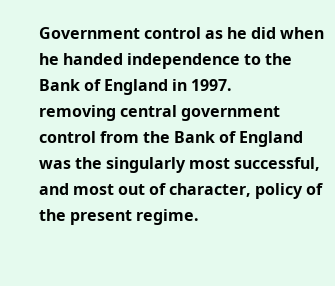Government control as he did when he handed independence to the Bank of England in 1997.
removing central government control from the Bank of England was the singularly most successful, and most out of character, policy of the present regime.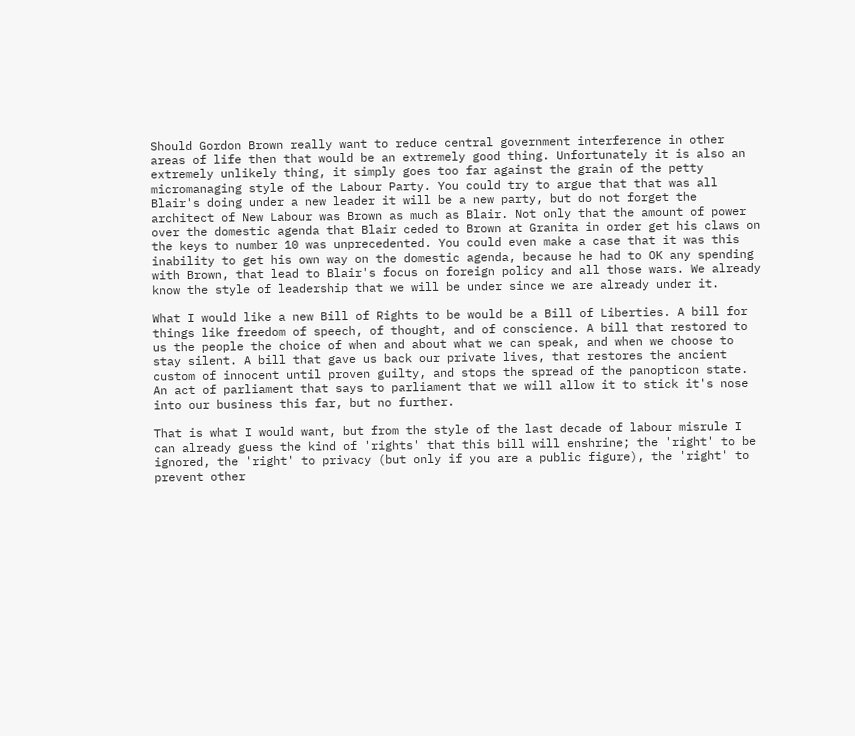Should Gordon Brown really want to reduce central government interference in other areas of life then that would be an extremely good thing. Unfortunately it is also an extremely unlikely thing, it simply goes too far against the grain of the petty micromanaging style of the Labour Party. You could try to argue that that was all Blair's doing under a new leader it will be a new party, but do not forget the architect of New Labour was Brown as much as Blair. Not only that the amount of power over the domestic agenda that Blair ceded to Brown at Granita in order get his claws on the keys to number 10 was unprecedented. You could even make a case that it was this inability to get his own way on the domestic agenda, because he had to OK any spending with Brown, that lead to Blair's focus on foreign policy and all those wars. We already know the style of leadership that we will be under since we are already under it.

What I would like a new Bill of Rights to be would be a Bill of Liberties. A bill for things like freedom of speech, of thought, and of conscience. A bill that restored to us the people the choice of when and about what we can speak, and when we choose to stay silent. A bill that gave us back our private lives, that restores the ancient custom of innocent until proven guilty, and stops the spread of the panopticon state. An act of parliament that says to parliament that we will allow it to stick it's nose into our business this far, but no further.

That is what I would want, but from the style of the last decade of labour misrule I can already guess the kind of 'rights' that this bill will enshrine; the 'right' to be ignored, the 'right' to privacy (but only if you are a public figure), the 'right' to prevent other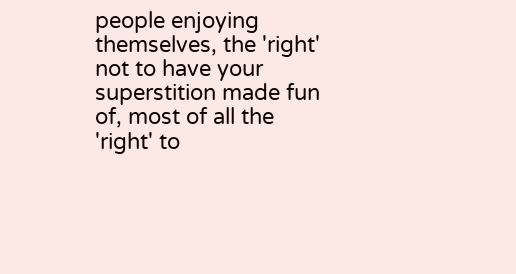people enjoying themselves, the 'right' not to have your superstition made fun of, most of all the 'right' to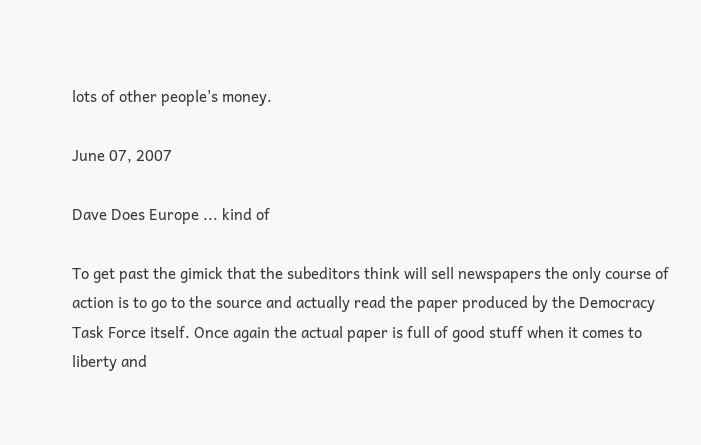lots of other people's money.

June 07, 2007

Dave Does Europe ... kind of

To get past the gimick that the subeditors think will sell newspapers the only course of action is to go to the source and actually read the paper produced by the Democracy Task Force itself. Once again the actual paper is full of good stuff when it comes to liberty and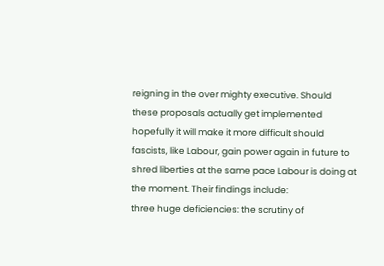reigning in the over mighty executive. Should these proposals actually get implemented hopefully it will make it more difficult should fascists, like Labour, gain power again in future to shred liberties at the same pace Labour is doing at the moment. Their findings include:
three huge deficiencies: the scrutiny of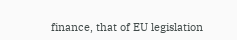finance, that of EU legislation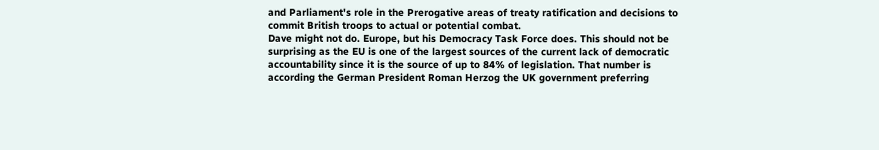and Parliament's role in the Prerogative areas of treaty ratification and decisions to commit British troops to actual or potential combat.
Dave might not do. Europe, but his Democracy Task Force does. This should not be surprising as the EU is one of the largest sources of the current lack of democratic accountability since it is the source of up to 84% of legislation. That number is according the German President Roman Herzog the UK government preferring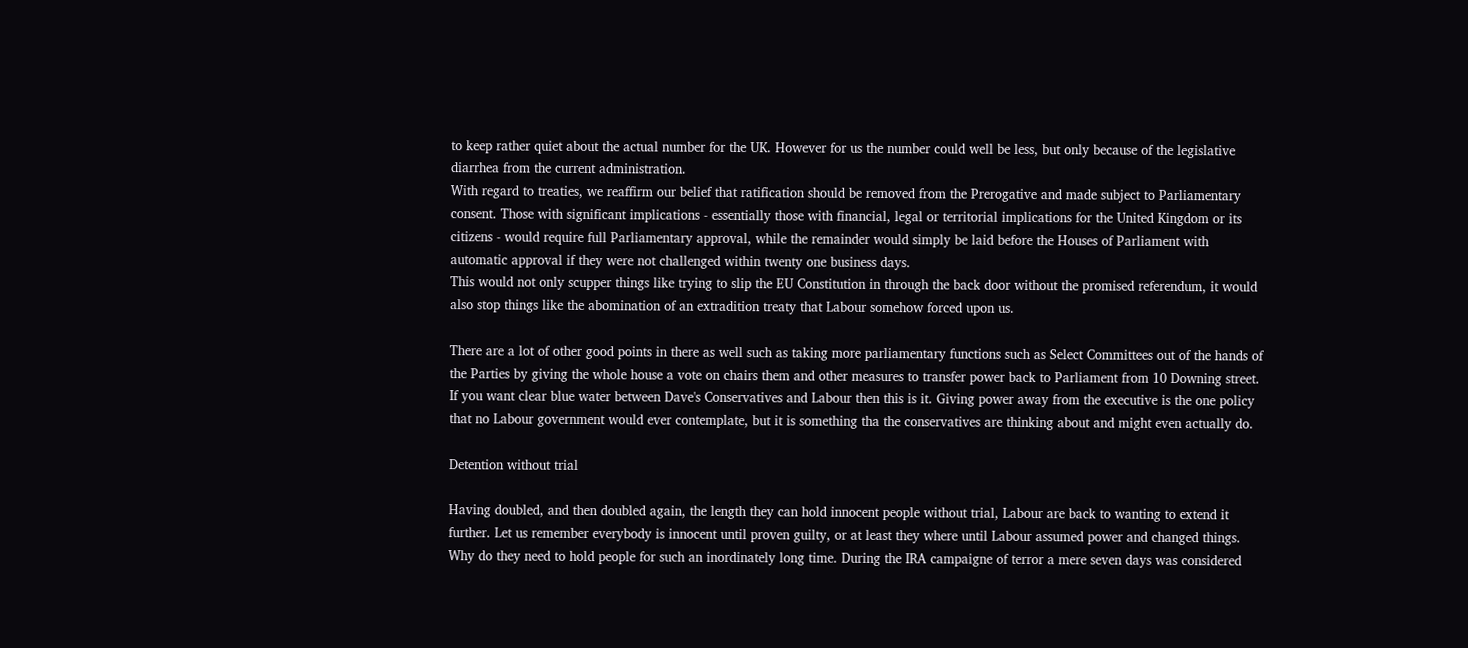to keep rather quiet about the actual number for the UK. However for us the number could well be less, but only because of the legislative diarrhea from the current administration.
With regard to treaties, we reaffirm our belief that ratification should be removed from the Prerogative and made subject to Parliamentary consent. Those with significant implications - essentially those with financial, legal or territorial implications for the United Kingdom or its citizens - would require full Parliamentary approval, while the remainder would simply be laid before the Houses of Parliament with automatic approval if they were not challenged within twenty one business days.
This would not only scupper things like trying to slip the EU Constitution in through the back door without the promised referendum, it would also stop things like the abomination of an extradition treaty that Labour somehow forced upon us.

There are a lot of other good points in there as well such as taking more parliamentary functions such as Select Committees out of the hands of the Parties by giving the whole house a vote on chairs them and other measures to transfer power back to Parliament from 10 Downing street. If you want clear blue water between Dave's Conservatives and Labour then this is it. Giving power away from the executive is the one policy that no Labour government would ever contemplate, but it is something tha the conservatives are thinking about and might even actually do.

Detention without trial

Having doubled, and then doubled again, the length they can hold innocent people without trial, Labour are back to wanting to extend it further. Let us remember everybody is innocent until proven guilty, or at least they where until Labour assumed power and changed things. Why do they need to hold people for such an inordinately long time. During the IRA campaigne of terror a mere seven days was considered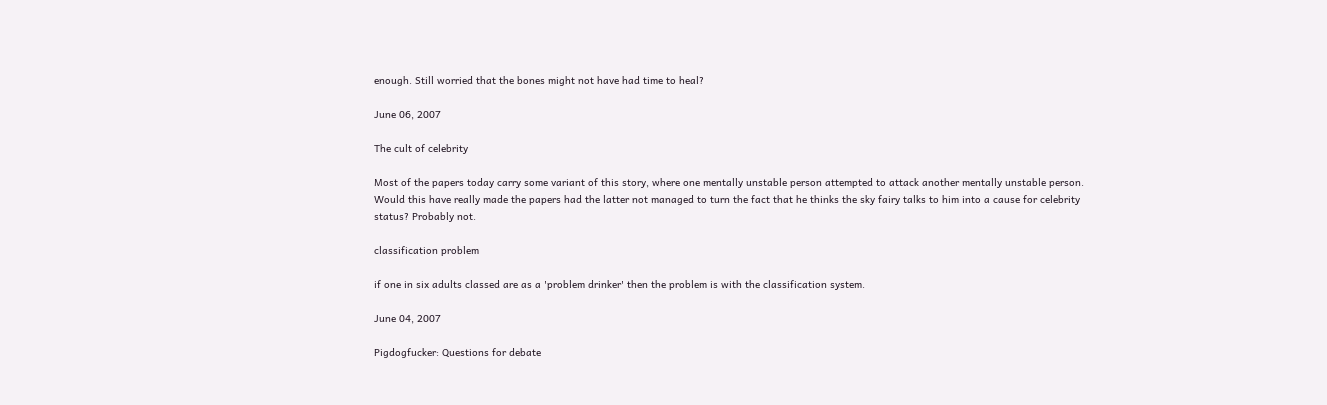enough. Still worried that the bones might not have had time to heal?

June 06, 2007

The cult of celebrity

Most of the papers today carry some variant of this story, where one mentally unstable person attempted to attack another mentally unstable person. Would this have really made the papers had the latter not managed to turn the fact that he thinks the sky fairy talks to him into a cause for celebrity status? Probably not.

classification problem

if one in six adults classed are as a 'problem drinker' then the problem is with the classification system.

June 04, 2007

Pigdogfucker: Questions for debate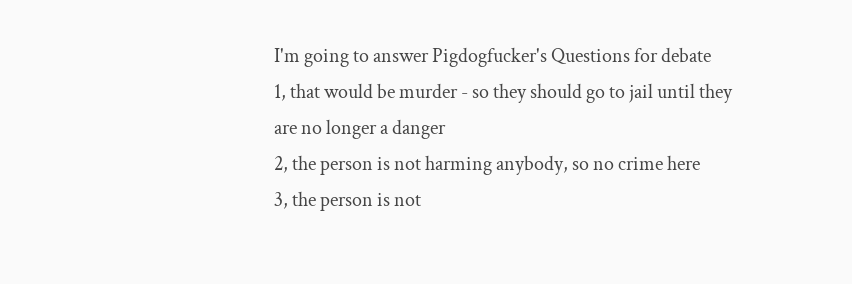I'm going to answer Pigdogfucker's Questions for debate
1, that would be murder - so they should go to jail until they are no longer a danger
2, the person is not harming anybody, so no crime here
3, the person is not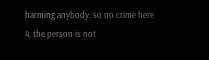harming anybody, so no crime here
4, the person is not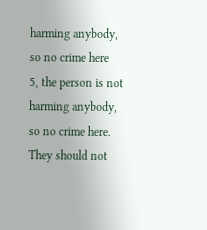harming anybody, so no crime here
5, the person is not harming anybody, so no crime here. They should not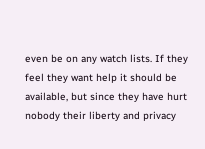even be on any watch lists. If they feel they want help it should be available, but since they have hurt nobody their liberty and privacy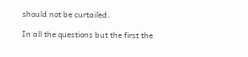should not be curtailed.

In all the questions but the first the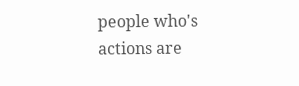people who's actions are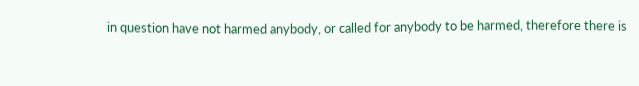in question have not harmed anybody, or called for anybody to be harmed, therefore there is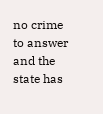no crime to answer and the state has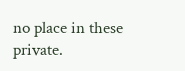no place in these private.